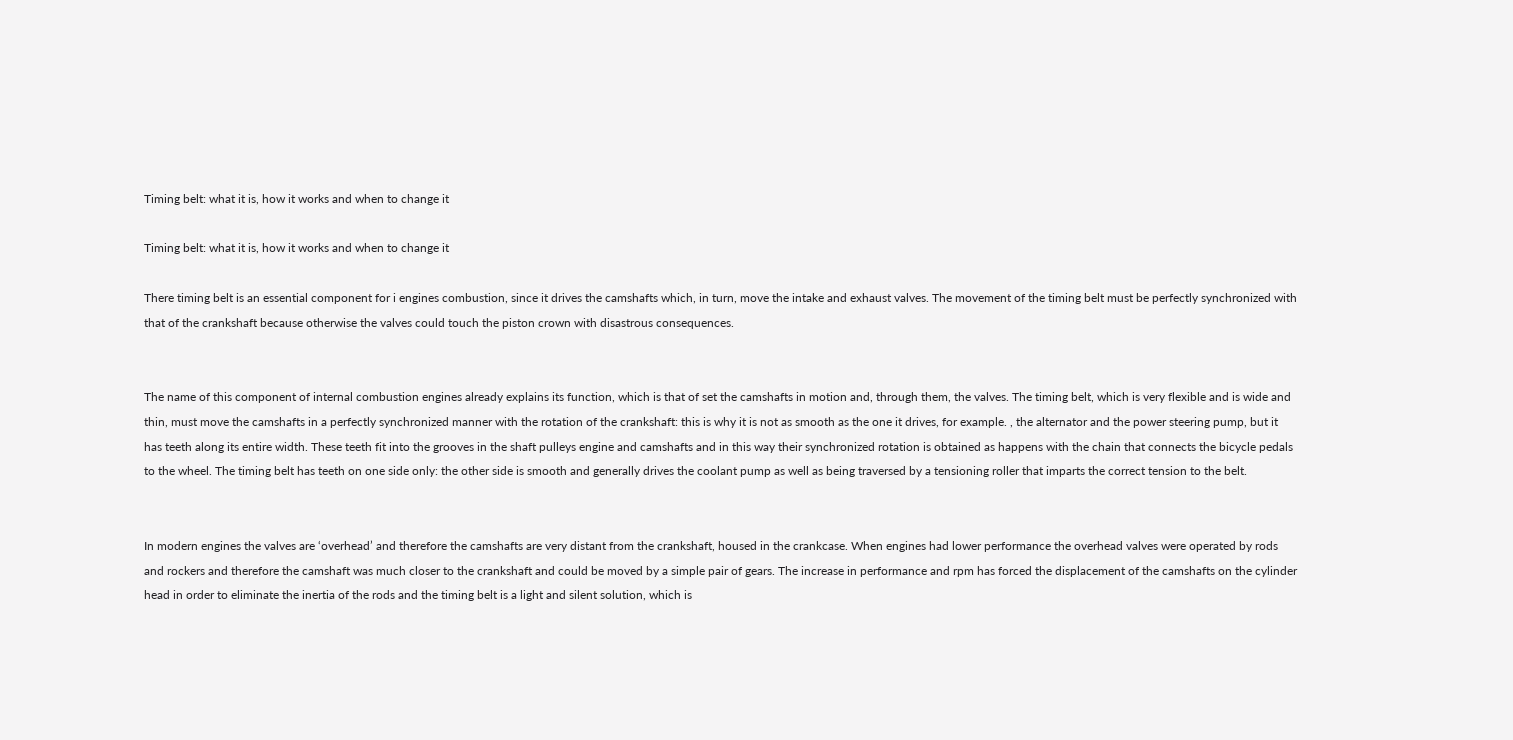Timing belt: what it is, how it works and when to change it

Timing belt: what it is, how it works and when to change it

There timing belt is an essential component for i engines combustion, since it drives the camshafts which, in turn, move the intake and exhaust valves. The movement of the timing belt must be perfectly synchronized with that of the crankshaft because otherwise the valves could touch the piston crown with disastrous consequences.


The name of this component of internal combustion engines already explains its function, which is that of set the camshafts in motion and, through them, the valves. The timing belt, which is very flexible and is wide and thin, must move the camshafts in a perfectly synchronized manner with the rotation of the crankshaft: this is why it is not as smooth as the one it drives, for example. , the alternator and the power steering pump, but it has teeth along its entire width. These teeth fit into the grooves in the shaft pulleys engine and camshafts and in this way their synchronized rotation is obtained as happens with the chain that connects the bicycle pedals to the wheel. The timing belt has teeth on one side only: the other side is smooth and generally drives the coolant pump as well as being traversed by a tensioning roller that imparts the correct tension to the belt.


In modern engines the valves are ‘overhead’ and therefore the camshafts are very distant from the crankshaft, housed in the crankcase. When engines had lower performance the overhead valves were operated by rods and rockers and therefore the camshaft was much closer to the crankshaft and could be moved by a simple pair of gears. The increase in performance and rpm has forced the displacement of the camshafts on the cylinder head in order to eliminate the inertia of the rods and the timing belt is a light and silent solution, which is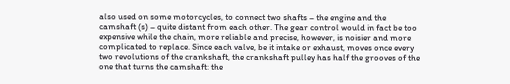also used on some motorcycles, to connect two shafts – the engine and the camshaft (s) – quite distant from each other. The gear control would in fact be too expensive while the chain, more reliable and precise, however, is noisier and more complicated to replace. Since each valve, be it intake or exhaust, moves once every two revolutions of the crankshaft, the crankshaft pulley has half the grooves of the one that turns the camshaft: the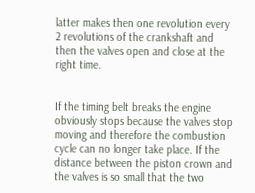latter makes then one revolution every 2 revolutions of the crankshaft and then the valves open and close at the right time.


If the timing belt breaks the engine obviously stops because the valves stop moving and therefore the combustion cycle can no longer take place. If the distance between the piston crown and the valves is so small that the two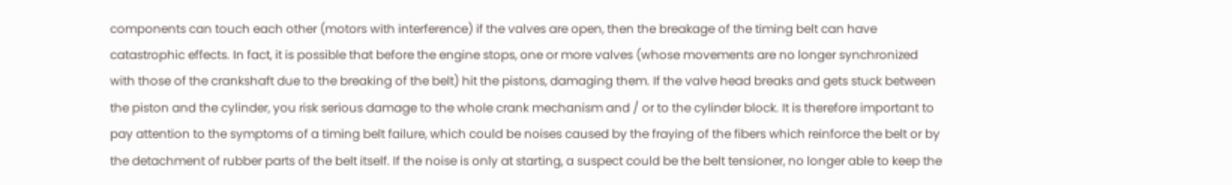components can touch each other (motors with interference) if the valves are open, then the breakage of the timing belt can have catastrophic effects. In fact, it is possible that before the engine stops, one or more valves (whose movements are no longer synchronized with those of the crankshaft due to the breaking of the belt) hit the pistons, damaging them. If the valve head breaks and gets stuck between the piston and the cylinder, you risk serious damage to the whole crank mechanism and / or to the cylinder block. It is therefore important to pay attention to the symptoms of a timing belt failure, which could be noises caused by the fraying of the fibers which reinforce the belt or by the detachment of rubber parts of the belt itself. If the noise is only at starting, a suspect could be the belt tensioner, no longer able to keep the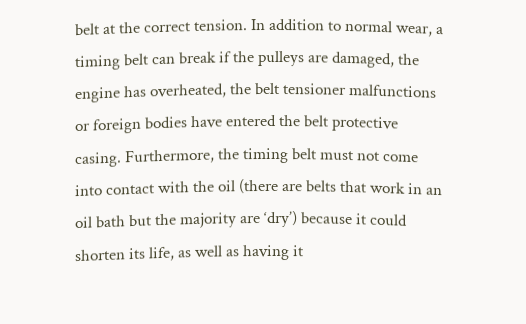belt at the correct tension. In addition to normal wear, a timing belt can break if the pulleys are damaged, the engine has overheated, the belt tensioner malfunctions or foreign bodies have entered the belt protective casing. Furthermore, the timing belt must not come into contact with the oil (there are belts that work in an oil bath but the majority are ‘dry’) because it could shorten its life, as well as having it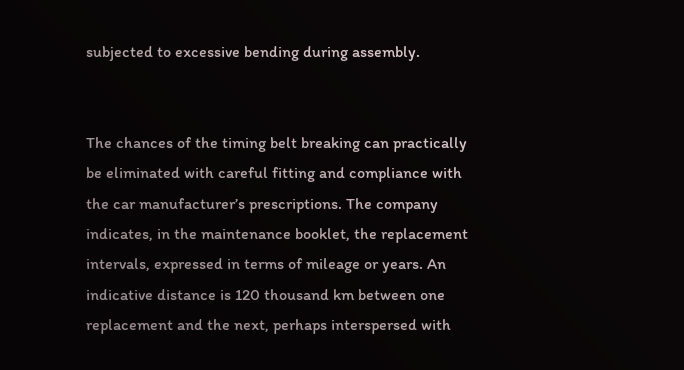subjected to excessive bending during assembly.


The chances of the timing belt breaking can practically be eliminated with careful fitting and compliance with the car manufacturer’s prescriptions. The company indicates, in the maintenance booklet, the replacement intervals, expressed in terms of mileage or years. An indicative distance is 120 thousand km between one replacement and the next, perhaps interspersed with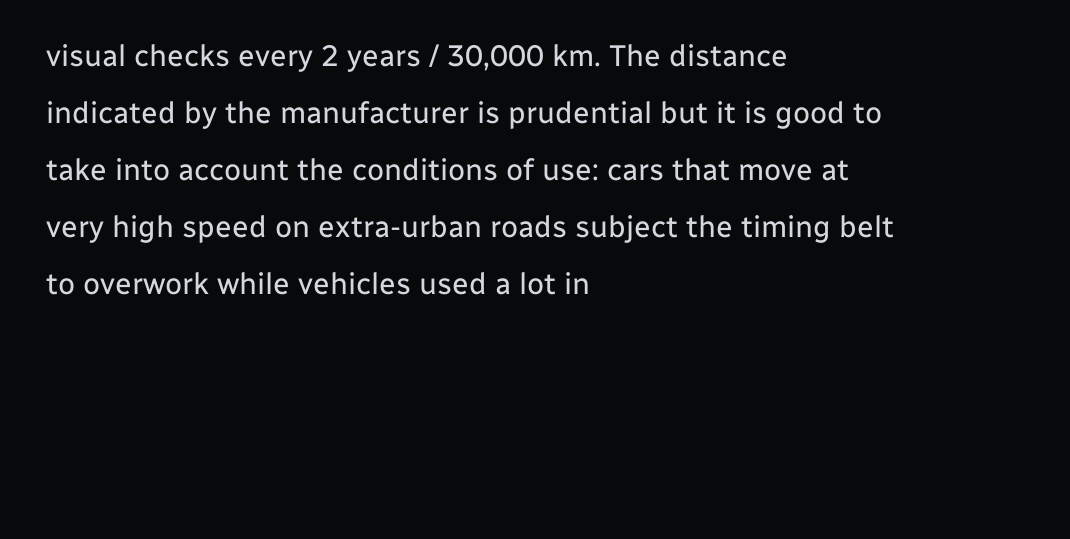visual checks every 2 years / 30,000 km. The distance indicated by the manufacturer is prudential but it is good to take into account the conditions of use: cars that move at very high speed on extra-urban roads subject the timing belt to overwork while vehicles used a lot in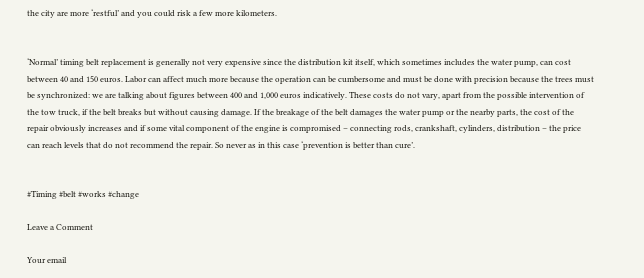the city are more ‘restful’ and you could risk a few more kilometers.


‘Normal’ timing belt replacement is generally not very expensive since the distribution kit itself, which sometimes includes the water pump, can cost between 40 and 150 euros. Labor can affect much more because the operation can be cumbersome and must be done with precision because the trees must be synchronized: we are talking about figures between 400 and 1,000 euros indicatively. These costs do not vary, apart from the possible intervention of the tow truck, if the belt breaks but without causing damage. If the breakage of the belt damages the water pump or the nearby parts, the cost of the repair obviously increases and if some vital component of the engine is compromised – connecting rods, crankshaft, cylinders, distribution – the price can reach levels that do not recommend the repair. So never as in this case ‘prevention is better than cure’.


#Timing #belt #works #change

Leave a Comment

Your email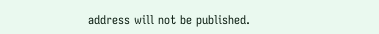address will not be published.